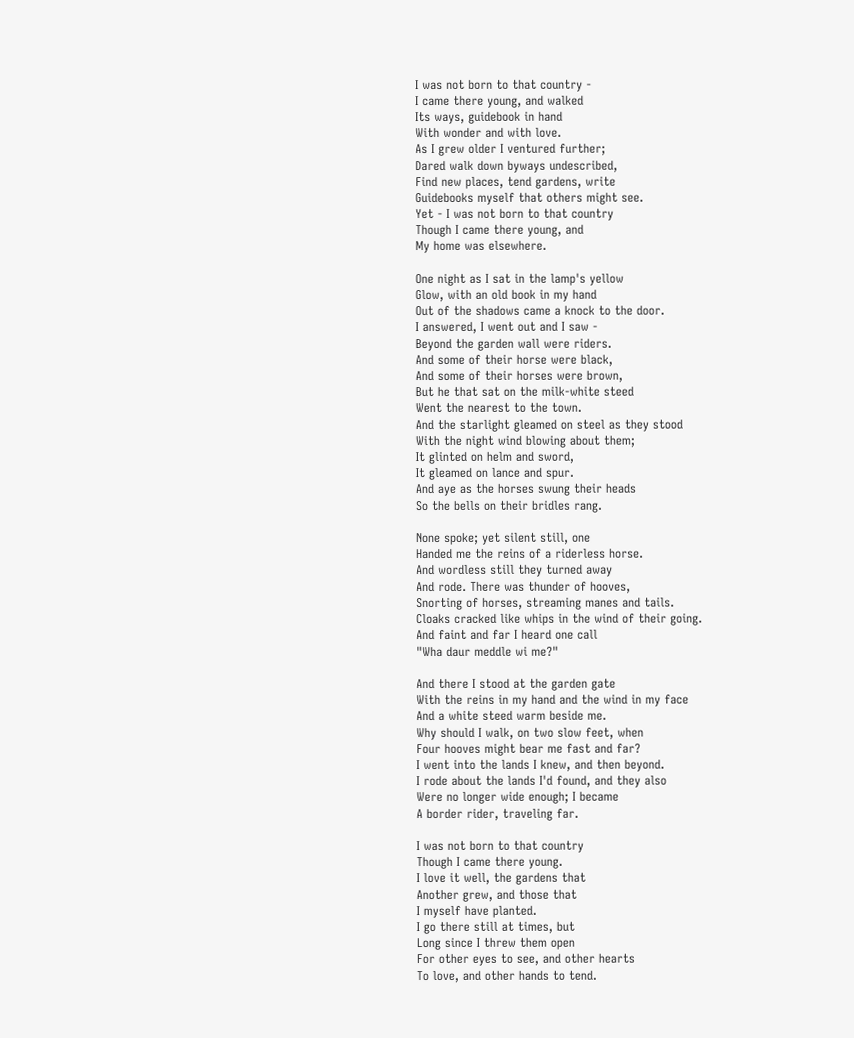I was not born to that country -
I came there young, and walked
Its ways, guidebook in hand
With wonder and with love.
As I grew older I ventured further;
Dared walk down byways undescribed,
Find new places, tend gardens, write
Guidebooks myself that others might see.
Yet - I was not born to that country
Though I came there young, and
My home was elsewhere.

One night as I sat in the lamp's yellow
Glow, with an old book in my hand
Out of the shadows came a knock to the door.
I answered, I went out and I saw -
Beyond the garden wall were riders.
And some of their horse were black,
And some of their horses were brown,
But he that sat on the milk-white steed
Went the nearest to the town.
And the starlight gleamed on steel as they stood
With the night wind blowing about them;
It glinted on helm and sword,
It gleamed on lance and spur.
And aye as the horses swung their heads
So the bells on their bridles rang.

None spoke; yet silent still, one
Handed me the reins of a riderless horse.
And wordless still they turned away
And rode. There was thunder of hooves,
Snorting of horses, streaming manes and tails.
Cloaks cracked like whips in the wind of their going.
And faint and far I heard one call
"Wha daur meddle wi me?"

And there I stood at the garden gate
With the reins in my hand and the wind in my face
And a white steed warm beside me.
Why should I walk, on two slow feet, when
Four hooves might bear me fast and far?
I went into the lands I knew, and then beyond.
I rode about the lands I'd found, and they also
Were no longer wide enough; I became
A border rider, traveling far.

I was not born to that country
Though I came there young.
I love it well, the gardens that
Another grew, and those that
I myself have planted.
I go there still at times, but
Long since I threw them open
For other eyes to see, and other hearts
To love, and other hands to tend.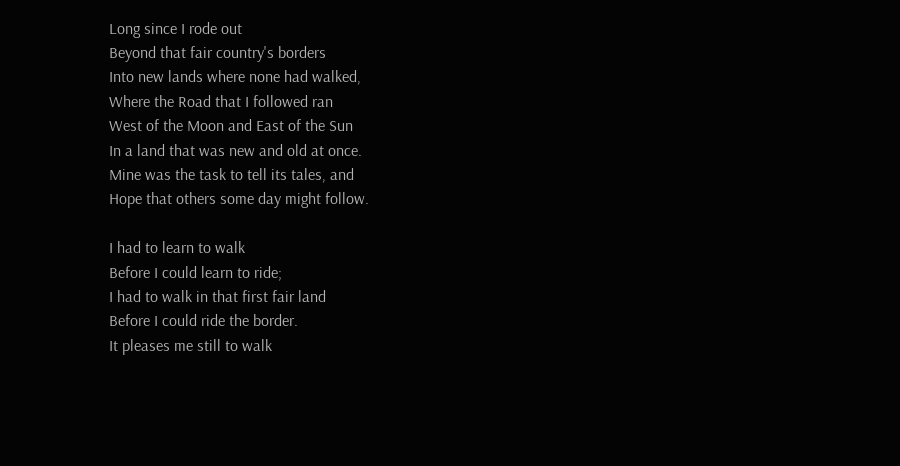Long since I rode out
Beyond that fair country's borders
Into new lands where none had walked,
Where the Road that I followed ran
West of the Moon and East of the Sun
In a land that was new and old at once.
Mine was the task to tell its tales, and
Hope that others some day might follow.

I had to learn to walk
Before I could learn to ride;
I had to walk in that first fair land
Before I could ride the border.
It pleases me still to walk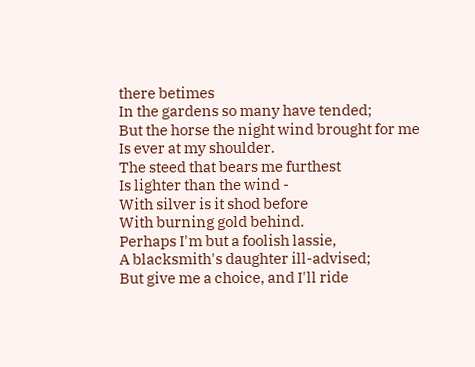there betimes
In the gardens so many have tended;
But the horse the night wind brought for me
Is ever at my shoulder.
The steed that bears me furthest
Is lighter than the wind -
With silver is it shod before
With burning gold behind.
Perhaps I'm but a foolish lassie,
A blacksmith's daughter ill-advised;
But give me a choice, and I'll ride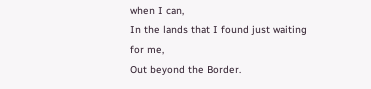when I can,
In the lands that I found just waiting for me,
Out beyond the Border.